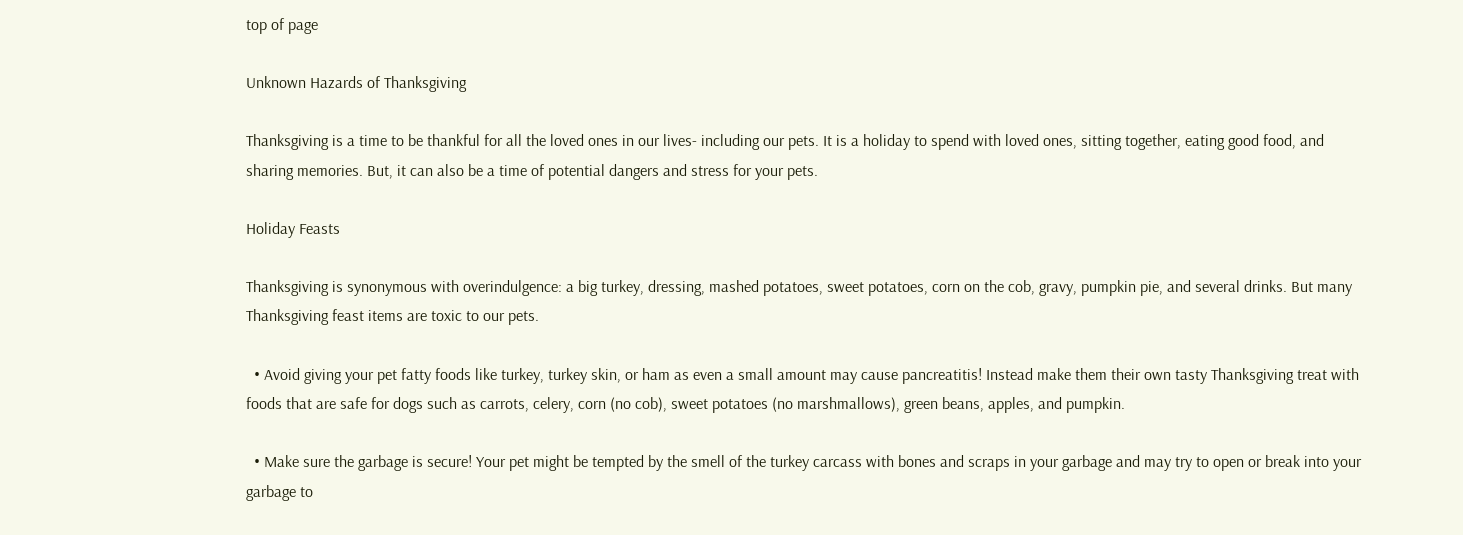top of page

Unknown Hazards of Thanksgiving

Thanksgiving is a time to be thankful for all the loved ones in our lives- including our pets. It is a holiday to spend with loved ones, sitting together, eating good food, and sharing memories. But, it can also be a time of potential dangers and stress for your pets.

Holiday Feasts

Thanksgiving is synonymous with overindulgence: a big turkey, dressing, mashed potatoes, sweet potatoes, corn on the cob, gravy, pumpkin pie, and several drinks. But many Thanksgiving feast items are toxic to our pets.

  • Avoid giving your pet fatty foods like turkey, turkey skin, or ham as even a small amount may cause pancreatitis! Instead make them their own tasty Thanksgiving treat with foods that are safe for dogs such as carrots, celery, corn (no cob), sweet potatoes (no marshmallows), green beans, apples, and pumpkin.

  • Make sure the garbage is secure! Your pet might be tempted by the smell of the turkey carcass with bones and scraps in your garbage and may try to open or break into your garbage to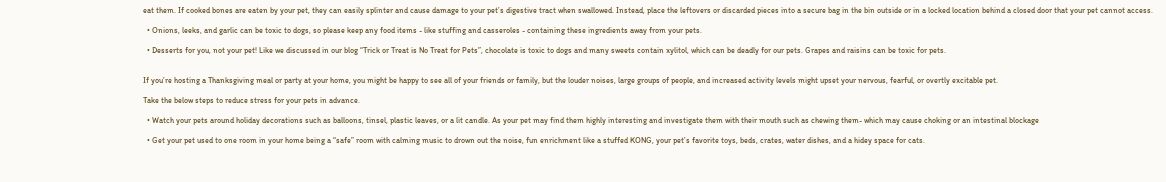eat them. If cooked bones are eaten by your pet, they can easily splinter and cause damage to your pet’s digestive tract when swallowed. Instead, place the leftovers or discarded pieces into a secure bag in the bin outside or in a locked location behind a closed door that your pet cannot access.

  • Onions, leeks, and garlic can be toxic to dogs, so please keep any food items - like stuffing and casseroles - containing these ingredients away from your pets.

  • Desserts for you, not your pet! Like we discussed in our blog “Trick or Treat is No Treat for Pets”, chocolate is toxic to dogs and many sweets contain xylitol, which can be deadly for our pets. Grapes and raisins can be toxic for pets.


If you’re hosting a Thanksgiving meal or party at your home, you might be happy to see all of your friends or family, but the louder noises, large groups of people, and increased activity levels might upset your nervous, fearful, or overtly excitable pet.

Take the below steps to reduce stress for your pets in advance.

  • Watch your pets around holiday decorations such as balloons, tinsel, plastic leaves, or a lit candle. As your pet may find them highly interesting and investigate them with their mouth such as chewing them- which may cause choking or an intestinal blockage

  • Get your pet used to one room in your home being a “safe” room with calming music to drown out the noise, fun enrichment like a stuffed KONG, your pet’s favorite toys, beds, crates, water dishes, and a hidey space for cats.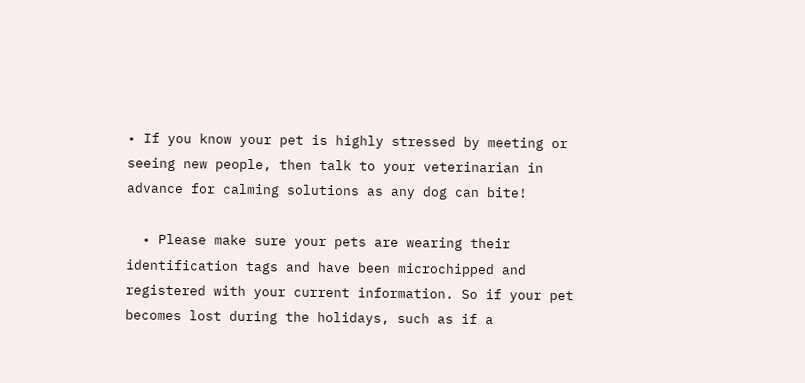• If you know your pet is highly stressed by meeting or seeing new people, then talk to your veterinarian in advance for calming solutions as any dog can bite!

  • Please make sure your pets are wearing their identification tags and have been microchipped and registered with your current information. So if your pet becomes lost during the holidays, such as if a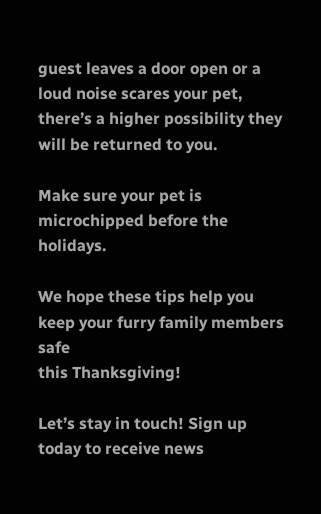guest leaves a door open or a loud noise scares your pet, there’s a higher possibility they will be returned to you.

Make sure your pet is microchipped before the holidays.

We hope these tips help you keep your furry family members safe
this Thanksgiving!

Let’s stay in touch! Sign up today to receive news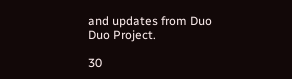and updates from Duo Duo Project.

30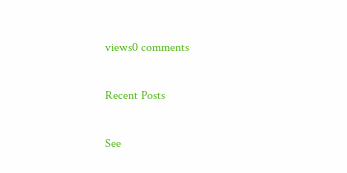views0 comments

Recent Posts

See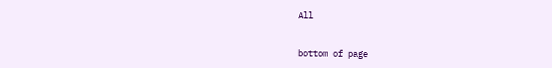All


bottom of page